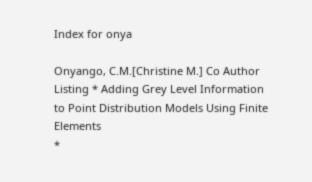Index for onya

Onyango, C.M.[Christine M.] Co Author Listing * Adding Grey Level Information to Point Distribution Models Using Finite Elements
*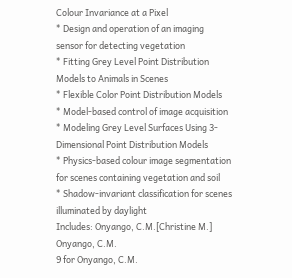Colour Invariance at a Pixel
* Design and operation of an imaging sensor for detecting vegetation
* Fitting Grey Level Point Distribution Models to Animals in Scenes
* Flexible Color Point Distribution Models
* Model-based control of image acquisition
* Modeling Grey Level Surfaces Using 3-Dimensional Point Distribution Models
* Physics-based colour image segmentation for scenes containing vegetation and soil
* Shadow-invariant classification for scenes illuminated by daylight
Includes: Onyango, C.M.[Christine M.] Onyango, C.M.
9 for Onyango, C.M.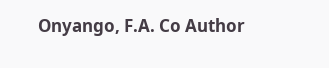Onyango, F.A. Co Author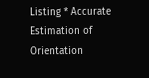Listing * Accurate Estimation of Orientation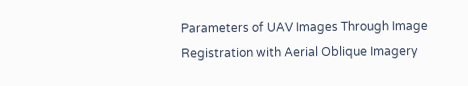Parameters of UAV Images Through Image Registration with Aerial Oblique Imagery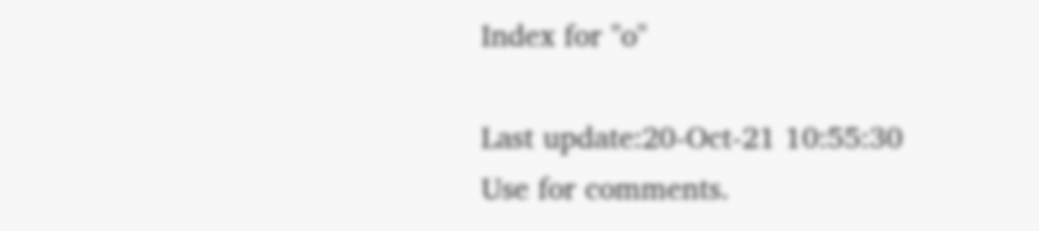Index for "o"

Last update:20-Oct-21 10:55:30
Use for comments.